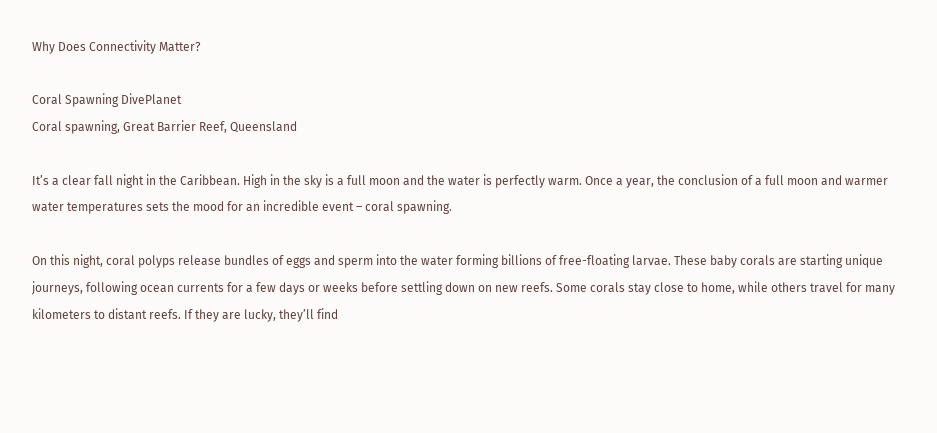Why Does Connectivity Matter?

Coral Spawning DivePlanet
Coral spawning, Great Barrier Reef, Queensland

It’s a clear fall night in the Caribbean. High in the sky is a full moon and the water is perfectly warm. Once a year, the conclusion of a full moon and warmer water temperatures sets the mood for an incredible event – coral spawning.

On this night, coral polyps release bundles of eggs and sperm into the water forming billions of free-floating larvae. These baby corals are starting unique journeys, following ocean currents for a few days or weeks before settling down on new reefs. Some corals stay close to home, while others travel for many kilometers to distant reefs. If they are lucky, they’ll find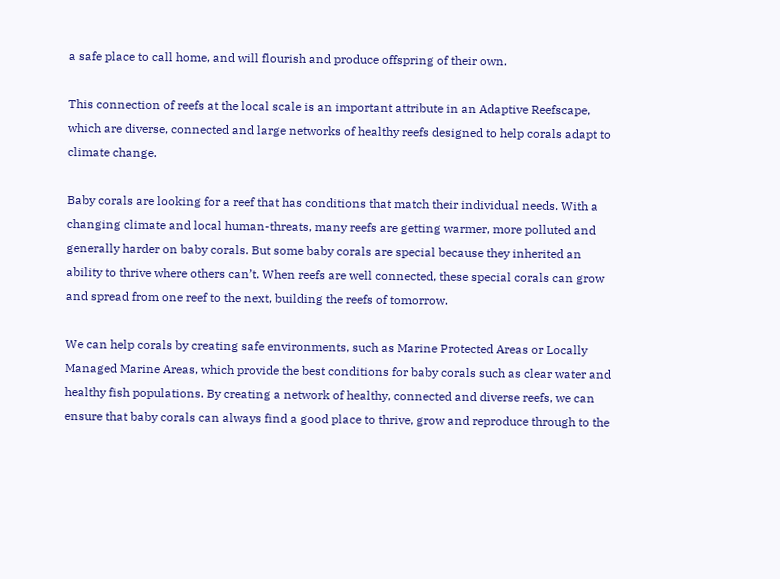a safe place to call home, and will flourish and produce offspring of their own.

This connection of reefs at the local scale is an important attribute in an Adaptive Reefscape, which are diverse, connected and large networks of healthy reefs designed to help corals adapt to climate change.

Baby corals are looking for a reef that has conditions that match their individual needs. With a changing climate and local human-threats, many reefs are getting warmer, more polluted and generally harder on baby corals. But some baby corals are special because they inherited an ability to thrive where others can’t. When reefs are well connected, these special corals can grow and spread from one reef to the next, building the reefs of tomorrow.

We can help corals by creating safe environments, such as Marine Protected Areas or Locally Managed Marine Areas, which provide the best conditions for baby corals such as clear water and healthy fish populations. By creating a network of healthy, connected and diverse reefs, we can ensure that baby corals can always find a good place to thrive, grow and reproduce through to the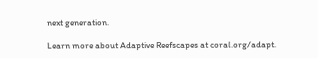next generation.

Learn more about Adaptive Reefscapes at coral.org/adapt.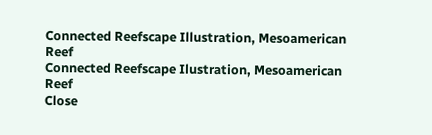Connected Reefscape Illustration, Mesoamerican Reef
Connected Reefscape Ilustration, Mesoamerican Reef
Close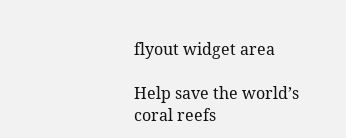flyout widget area

Help save the world’s coral reefs